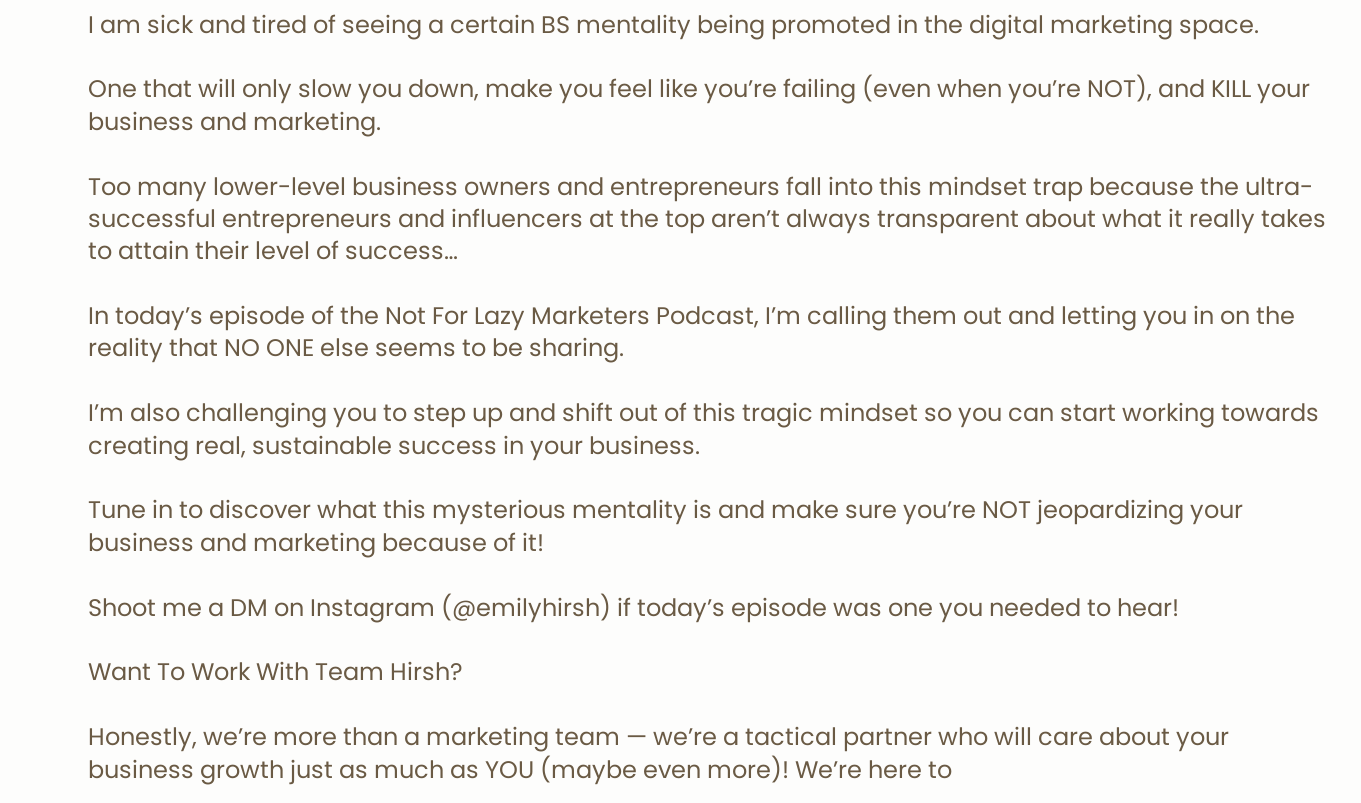I am sick and tired of seeing a certain BS mentality being promoted in the digital marketing space.

One that will only slow you down, make you feel like you’re failing (even when you’re NOT), and KILL your business and marketing.

Too many lower-level business owners and entrepreneurs fall into this mindset trap because the ultra-successful entrepreneurs and influencers at the top aren’t always transparent about what it really takes to attain their level of success…

In today’s episode of the Not For Lazy Marketers Podcast, I’m calling them out and letting you in on the reality that NO ONE else seems to be sharing.

I’m also challenging you to step up and shift out of this tragic mindset so you can start working towards creating real, sustainable success in your business.

Tune in to discover what this mysterious mentality is and make sure you’re NOT jeopardizing your business and marketing because of it!

Shoot me a DM on Instagram (@emilyhirsh) if today’s episode was one you needed to hear!

Want To Work With Team Hirsh?

Honestly, we’re more than a marketing team — we’re a tactical partner who will care about your business growth just as much as YOU (maybe even more)! We’re here to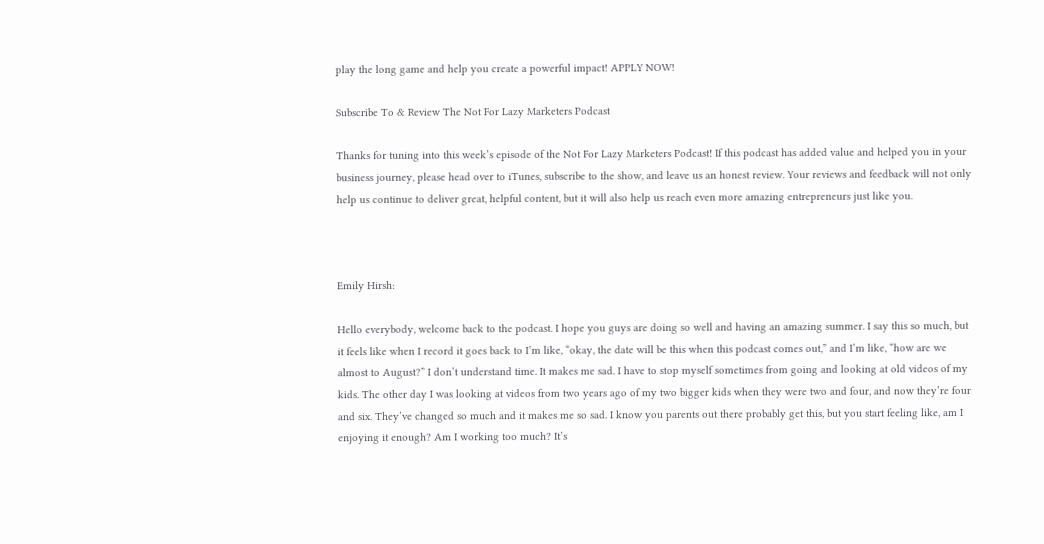play the long game and help you create a powerful impact! APPLY NOW!

Subscribe To & Review The Not For Lazy Marketers Podcast

Thanks for tuning into this week’s episode of the Not For Lazy Marketers Podcast! If this podcast has added value and helped you in your business journey, please head over to iTunes, subscribe to the show, and leave us an honest review. Your reviews and feedback will not only help us continue to deliver great, helpful content, but it will also help us reach even more amazing entrepreneurs just like you.



Emily Hirsh:

Hello everybody, welcome back to the podcast. I hope you guys are doing so well and having an amazing summer. I say this so much, but it feels like when I record it goes back to I’m like, “okay, the date will be this when this podcast comes out,” and I’m like, “how are we almost to August?” I don’t understand time. It makes me sad. I have to stop myself sometimes from going and looking at old videos of my kids. The other day I was looking at videos from two years ago of my two bigger kids when they were two and four, and now they’re four and six. They’ve changed so much and it makes me so sad. I know you parents out there probably get this, but you start feeling like, am I enjoying it enough? Am I working too much? It’s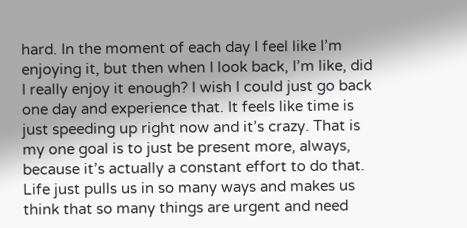hard. In the moment of each day I feel like I’m enjoying it, but then when I look back, I’m like, did I really enjoy it enough? I wish I could just go back one day and experience that. It feels like time is just speeding up right now and it’s crazy. That is my one goal is to just be present more, always, because it’s actually a constant effort to do that. Life just pulls us in so many ways and makes us think that so many things are urgent and need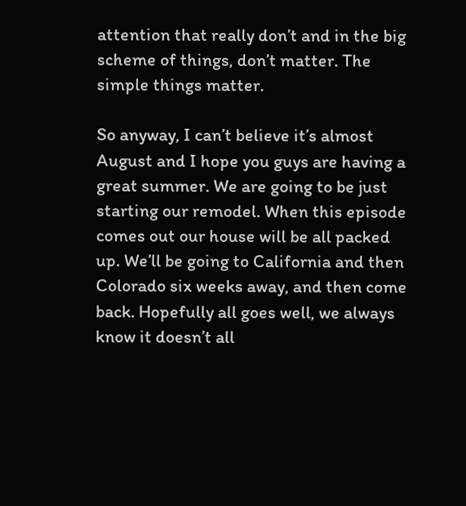attention that really don’t and in the big scheme of things, don’t matter. The simple things matter.

So anyway, I can’t believe it’s almost August and I hope you guys are having a great summer. We are going to be just starting our remodel. When this episode comes out our house will be all packed up. We’ll be going to California and then Colorado six weeks away, and then come back. Hopefully all goes well, we always know it doesn’t all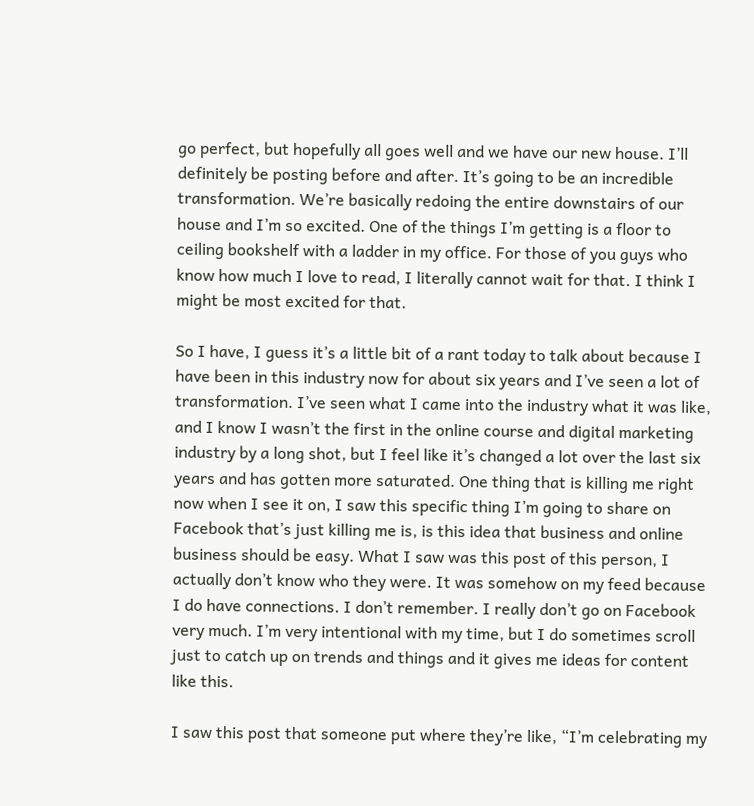go perfect, but hopefully all goes well and we have our new house. I’ll definitely be posting before and after. It’s going to be an incredible transformation. We’re basically redoing the entire downstairs of our house and I’m so excited. One of the things I’m getting is a floor to ceiling bookshelf with a ladder in my office. For those of you guys who know how much I love to read, I literally cannot wait for that. I think I might be most excited for that.

So I have, I guess it’s a little bit of a rant today to talk about because I have been in this industry now for about six years and I’ve seen a lot of transformation. I’ve seen what I came into the industry what it was like, and I know I wasn’t the first in the online course and digital marketing industry by a long shot, but I feel like it’s changed a lot over the last six years and has gotten more saturated. One thing that is killing me right now when I see it on, I saw this specific thing I’m going to share on Facebook that’s just killing me is, is this idea that business and online business should be easy. What I saw was this post of this person, I actually don’t know who they were. It was somehow on my feed because I do have connections. I don’t remember. I really don’t go on Facebook very much. I’m very intentional with my time, but I do sometimes scroll just to catch up on trends and things and it gives me ideas for content like this.

I saw this post that someone put where they’re like, “I’m celebrating my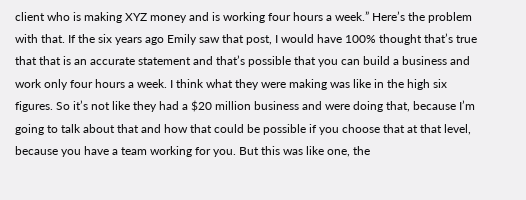client who is making XYZ money and is working four hours a week.” Here’s the problem with that. If the six years ago Emily saw that post, I would have 100% thought that’s true that that is an accurate statement and that’s possible that you can build a business and work only four hours a week. I think what they were making was like in the high six figures. So it’s not like they had a $20 million business and were doing that, because I’m going to talk about that and how that could be possible if you choose that at that level, because you have a team working for you. But this was like one, the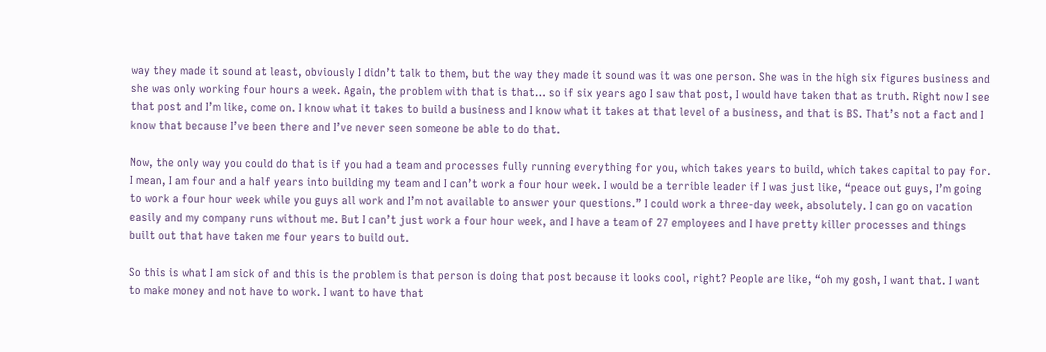way they made it sound at least, obviously I didn’t talk to them, but the way they made it sound was it was one person. She was in the high six figures business and she was only working four hours a week. Again, the problem with that is that… so if six years ago I saw that post, I would have taken that as truth. Right now I see that post and I’m like, come on. I know what it takes to build a business and I know what it takes at that level of a business, and that is BS. That’s not a fact and I know that because I’ve been there and I’ve never seen someone be able to do that.

Now, the only way you could do that is if you had a team and processes fully running everything for you, which takes years to build, which takes capital to pay for. I mean, I am four and a half years into building my team and I can’t work a four hour week. I would be a terrible leader if I was just like, “peace out guys, I’m going to work a four hour week while you guys all work and I’m not available to answer your questions.” I could work a three-day week, absolutely. I can go on vacation easily and my company runs without me. But I can’t just work a four hour week, and I have a team of 27 employees and I have pretty killer processes and things built out that have taken me four years to build out.

So this is what I am sick of and this is the problem is that person is doing that post because it looks cool, right? People are like, “oh my gosh, I want that. I want to make money and not have to work. I want to have that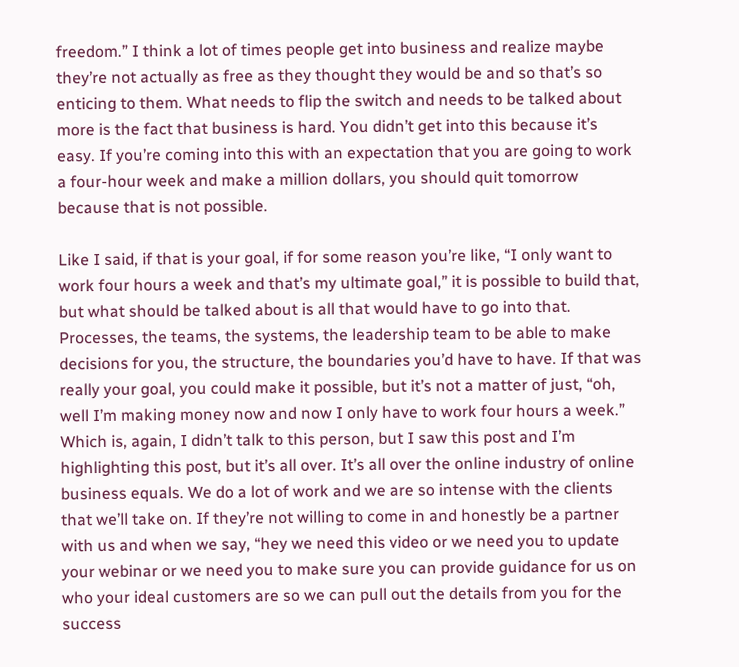freedom.” I think a lot of times people get into business and realize maybe they’re not actually as free as they thought they would be and so that’s so enticing to them. What needs to flip the switch and needs to be talked about more is the fact that business is hard. You didn’t get into this because it’s easy. If you’re coming into this with an expectation that you are going to work a four-hour week and make a million dollars, you should quit tomorrow because that is not possible.

Like I said, if that is your goal, if for some reason you’re like, “I only want to work four hours a week and that’s my ultimate goal,” it is possible to build that, but what should be talked about is all that would have to go into that. Processes, the teams, the systems, the leadership team to be able to make decisions for you, the structure, the boundaries you’d have to have. If that was really your goal, you could make it possible, but it’s not a matter of just, “oh, well I’m making money now and now I only have to work four hours a week.” Which is, again, I didn’t talk to this person, but I saw this post and I’m highlighting this post, but it’s all over. It’s all over the online industry of online business equals. We do a lot of work and we are so intense with the clients that we’ll take on. If they’re not willing to come in and honestly be a partner with us and when we say, “hey we need this video or we need you to update your webinar or we need you to make sure you can provide guidance for us on who your ideal customers are so we can pull out the details from you for the success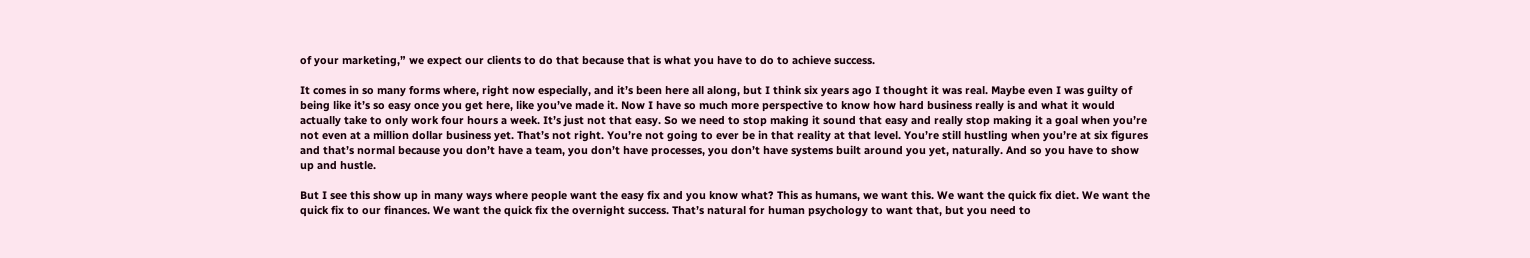of your marketing,” we expect our clients to do that because that is what you have to do to achieve success.

It comes in so many forms where, right now especially, and it’s been here all along, but I think six years ago I thought it was real. Maybe even I was guilty of being like it’s so easy once you get here, like you’ve made it. Now I have so much more perspective to know how hard business really is and what it would actually take to only work four hours a week. It’s just not that easy. So we need to stop making it sound that easy and really stop making it a goal when you’re not even at a million dollar business yet. That’s not right. You’re not going to ever be in that reality at that level. You’re still hustling when you’re at six figures and that’s normal because you don’t have a team, you don’t have processes, you don’t have systems built around you yet, naturally. And so you have to show up and hustle.

But I see this show up in many ways where people want the easy fix and you know what? This as humans, we want this. We want the quick fix diet. We want the quick fix to our finances. We want the quick fix the overnight success. That’s natural for human psychology to want that, but you need to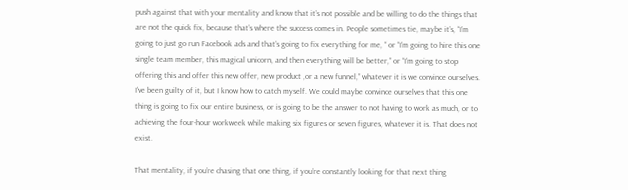push against that with your mentality and know that it’s not possible and be willing to do the things that are not the quick fix, because that’s where the success comes in. People sometimes tie, maybe it’s, “I’m going to just go run Facebook ads and that’s going to fix everything for me, “ or “I’m going to hire this one single team member, this magical unicorn, and then everything will be better,” or “I’m going to stop offering this and offer this new offer, new product ,or a new funnel,” whatever it is we convince ourselves. I’ve been guilty of it, but I know how to catch myself. We could maybe convince ourselves that this one thing is going to fix our entire business, or is going to be the answer to not having to work as much, or to achieving the four-hour workweek while making six figures or seven figures, whatever it is. That does not exist.

That mentality, if you’re chasing that one thing, if you’re constantly looking for that next thing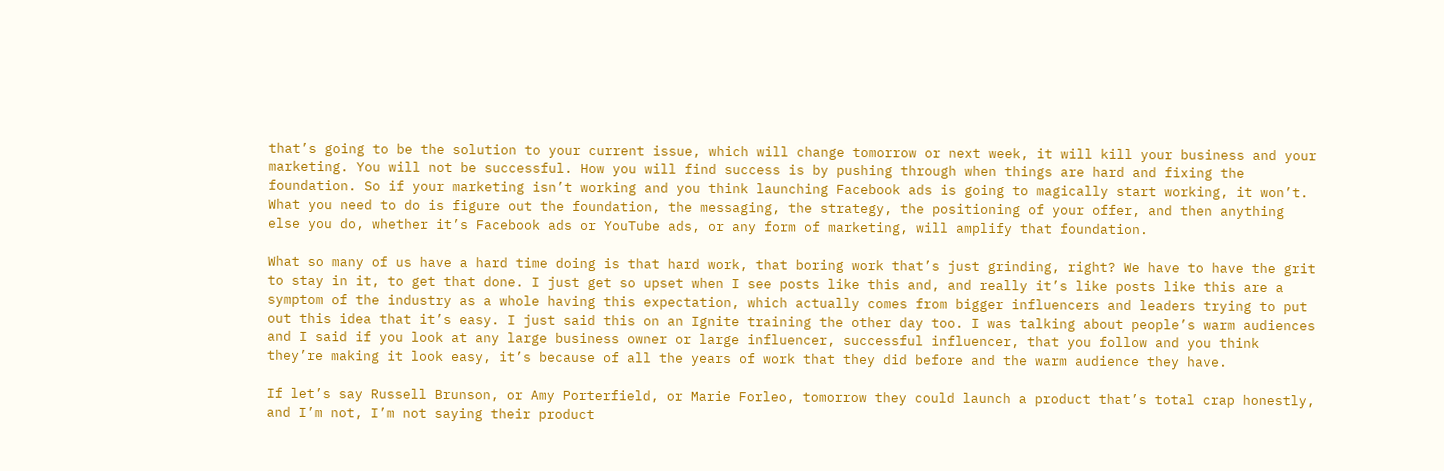that’s going to be the solution to your current issue, which will change tomorrow or next week, it will kill your business and your marketing. You will not be successful. How you will find success is by pushing through when things are hard and fixing the foundation. So if your marketing isn’t working and you think launching Facebook ads is going to magically start working, it won’t. What you need to do is figure out the foundation, the messaging, the strategy, the positioning of your offer, and then anything else you do, whether it’s Facebook ads or YouTube ads, or any form of marketing, will amplify that foundation.

What so many of us have a hard time doing is that hard work, that boring work that’s just grinding, right? We have to have the grit to stay in it, to get that done. I just get so upset when I see posts like this and, and really it’s like posts like this are a symptom of the industry as a whole having this expectation, which actually comes from bigger influencers and leaders trying to put out this idea that it’s easy. I just said this on an Ignite training the other day too. I was talking about people’s warm audiences and I said if you look at any large business owner or large influencer, successful influencer, that you follow and you think they’re making it look easy, it’s because of all the years of work that they did before and the warm audience they have.

If let’s say Russell Brunson, or Amy Porterfield, or Marie Forleo, tomorrow they could launch a product that’s total crap honestly, and I’m not, I’m not saying their product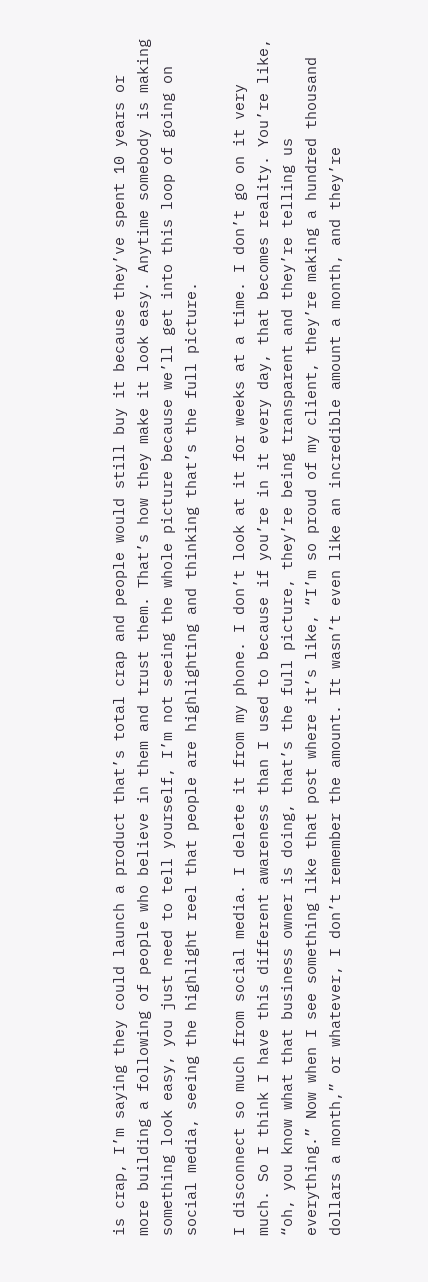is crap, I’m saying they could launch a product that’s total crap and people would still buy it because they’ve spent 10 years or more building a following of people who believe in them and trust them. That’s how they make it look easy. Anytime somebody is making something look easy, you just need to tell yourself, I’m not seeing the whole picture because we’ll get into this loop of going on social media, seeing the highlight reel that people are highlighting and thinking that’s the full picture.

I disconnect so much from social media. I delete it from my phone. I don’t look at it for weeks at a time. I don’t go on it very much. So I think I have this different awareness than I used to because if you’re in it every day, that becomes reality. You’re like, “oh, you know what that business owner is doing, that’s the full picture, they’re being transparent and they’re telling us everything.” Now when I see something like that post where it’s like, “I’m so proud of my client, they’re making a hundred thousand dollars a month,” or whatever, I don’t remember the amount. It wasn’t even like an incredible amount a month, and they’re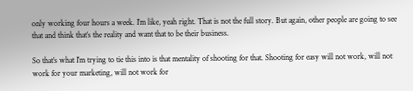only working four hours a week. I’m like, yeah right. That is not the full story. But again, other people are going to see that and think that’s the reality and want that to be their business.

So that’s what I’m trying to tie this into is that mentality of shooting for that. Shooting for easy will not work, will not work for your marketing, will not work for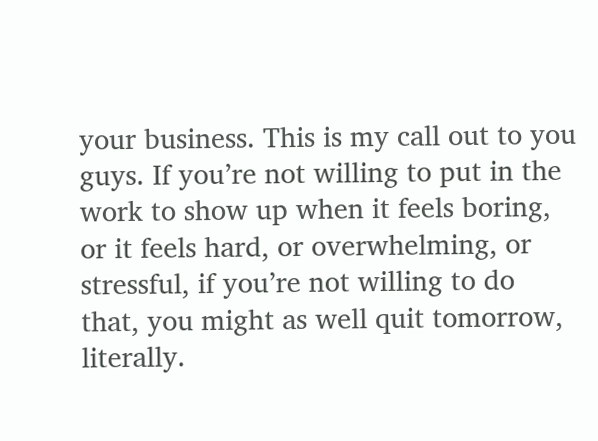your business. This is my call out to you guys. If you’re not willing to put in the work to show up when it feels boring, or it feels hard, or overwhelming, or stressful, if you’re not willing to do that, you might as well quit tomorrow, literally.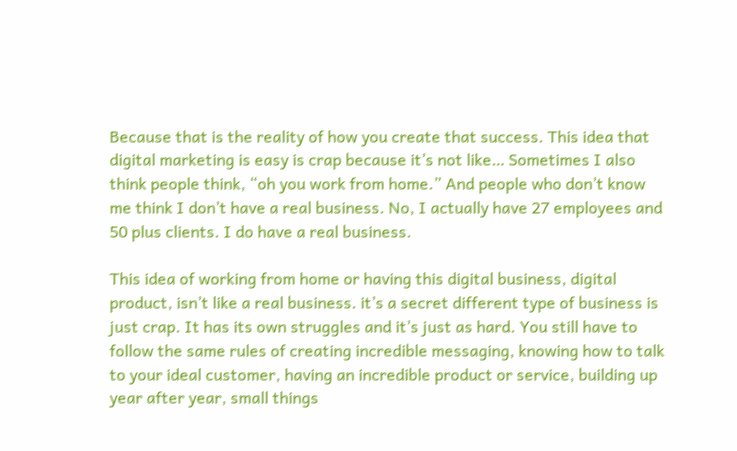Because that is the reality of how you create that success. This idea that digital marketing is easy is crap because it’s not like… Sometimes I also think people think, “oh you work from home.” And people who don’t know me think I don’t have a real business. No, I actually have 27 employees and 50 plus clients. I do have a real business.

This idea of working from home or having this digital business, digital product, isn’t like a real business. it’s a secret different type of business is just crap. It has its own struggles and it’s just as hard. You still have to follow the same rules of creating incredible messaging, knowing how to talk to your ideal customer, having an incredible product or service, building up year after year, small things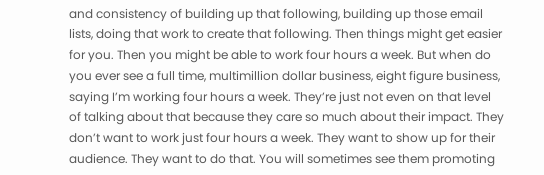and consistency of building up that following, building up those email lists, doing that work to create that following. Then things might get easier for you. Then you might be able to work four hours a week. But when do you ever see a full time, multimillion dollar business, eight figure business, saying I’m working four hours a week. They’re just not even on that level of talking about that because they care so much about their impact. They don’t want to work just four hours a week. They want to show up for their audience. They want to do that. You will sometimes see them promoting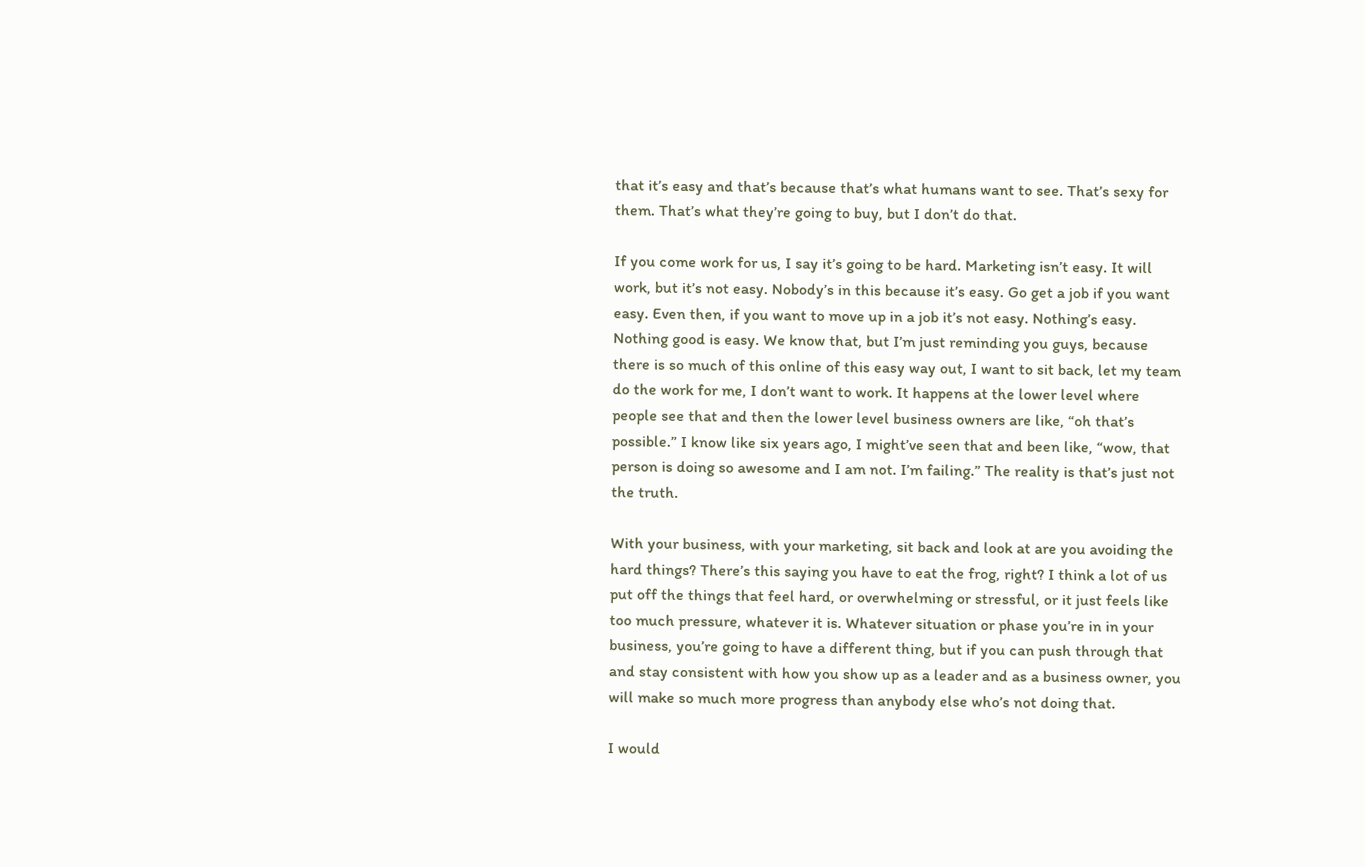that it’s easy and that’s because that’s what humans want to see. That’s sexy for them. That’s what they’re going to buy, but I don’t do that.

If you come work for us, I say it’s going to be hard. Marketing isn’t easy. It will work, but it’s not easy. Nobody’s in this because it’s easy. Go get a job if you want easy. Even then, if you want to move up in a job it’s not easy. Nothing’s easy. Nothing good is easy. We know that, but I’m just reminding you guys, because there is so much of this online of this easy way out, I want to sit back, let my team do the work for me, I don’t want to work. It happens at the lower level where people see that and then the lower level business owners are like, “oh that’s possible.” I know like six years ago, I might’ve seen that and been like, “wow, that person is doing so awesome and I am not. I’m failing.” The reality is that’s just not the truth.

With your business, with your marketing, sit back and look at are you avoiding the hard things? There’s this saying you have to eat the frog, right? I think a lot of us put off the things that feel hard, or overwhelming or stressful, or it just feels like too much pressure, whatever it is. Whatever situation or phase you’re in in your business, you’re going to have a different thing, but if you can push through that and stay consistent with how you show up as a leader and as a business owner, you will make so much more progress than anybody else who’s not doing that.

I would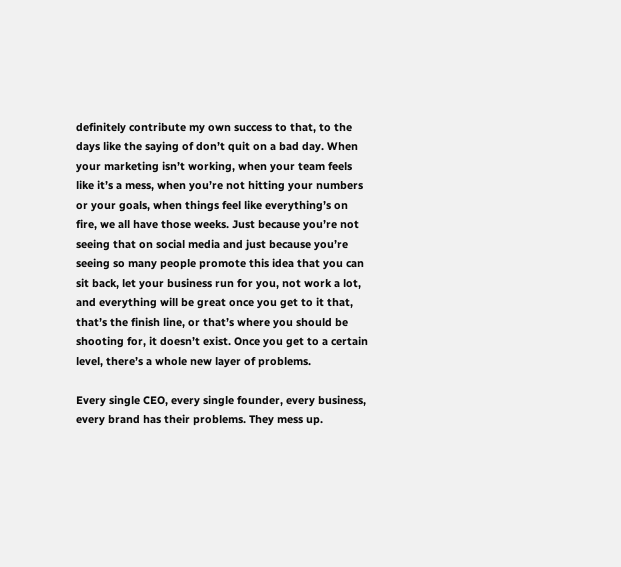definitely contribute my own success to that, to the days like the saying of don’t quit on a bad day. When your marketing isn’t working, when your team feels like it’s a mess, when you’re not hitting your numbers or your goals, when things feel like everything’s on fire, we all have those weeks. Just because you’re not seeing that on social media and just because you’re seeing so many people promote this idea that you can sit back, let your business run for you, not work a lot, and everything will be great once you get to it that, that’s the finish line, or that’s where you should be shooting for, it doesn’t exist. Once you get to a certain level, there’s a whole new layer of problems.

Every single CEO, every single founder, every business, every brand has their problems. They mess up.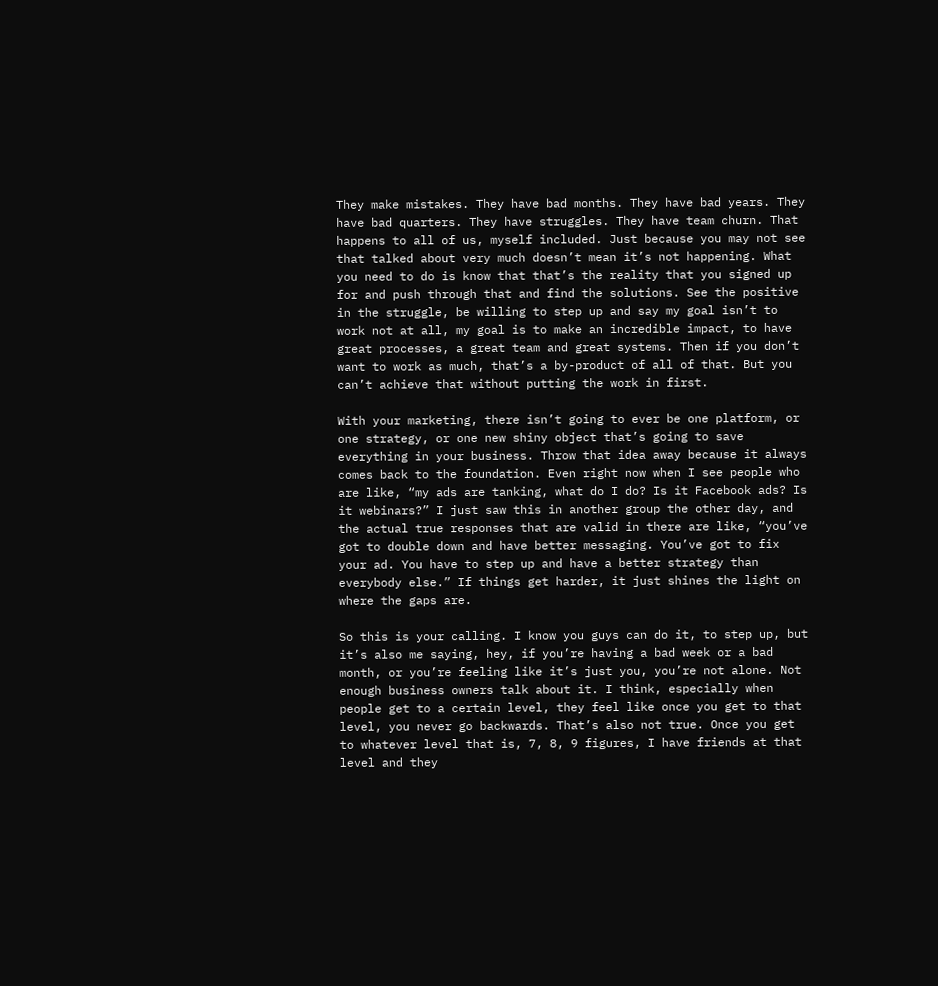They make mistakes. They have bad months. They have bad years. They have bad quarters. They have struggles. They have team churn. That happens to all of us, myself included. Just because you may not see that talked about very much doesn’t mean it’s not happening. What you need to do is know that that’s the reality that you signed up for and push through that and find the solutions. See the positive in the struggle, be willing to step up and say my goal isn’t to work not at all, my goal is to make an incredible impact, to have great processes, a great team and great systems. Then if you don’t want to work as much, that’s a by-product of all of that. But you can’t achieve that without putting the work in first.

With your marketing, there isn’t going to ever be one platform, or one strategy, or one new shiny object that’s going to save everything in your business. Throw that idea away because it always comes back to the foundation. Even right now when I see people who are like, “my ads are tanking, what do I do? Is it Facebook ads? Is it webinars?” I just saw this in another group the other day, and the actual true responses that are valid in there are like, “you’ve got to double down and have better messaging. You’ve got to fix your ad. You have to step up and have a better strategy than everybody else.” If things get harder, it just shines the light on where the gaps are.

So this is your calling. I know you guys can do it, to step up, but it’s also me saying, hey, if you’re having a bad week or a bad month, or you’re feeling like it’s just you, you’re not alone. Not enough business owners talk about it. I think, especially when people get to a certain level, they feel like once you get to that level, you never go backwards. That’s also not true. Once you get to whatever level that is, 7, 8, 9 figures, I have friends at that level and they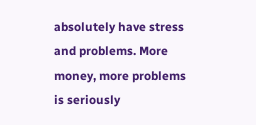absolutely have stress and problems. More money, more problems is seriously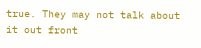true. They may not talk about it out front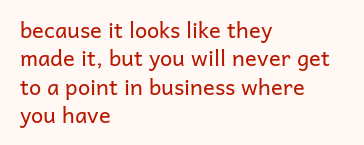because it looks like they made it, but you will never get to a point in business where you have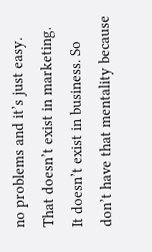no problems and it’s just easy. That doesn’t exist in marketing. It doesn’t exist in business. So don’t have that mentality because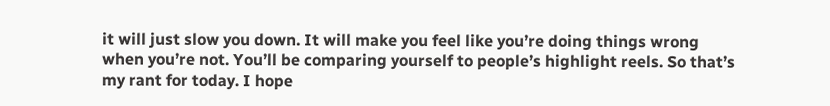it will just slow you down. It will make you feel like you’re doing things wrong when you’re not. You’ll be comparing yourself to people’s highlight reels. So that’s my rant for today. I hope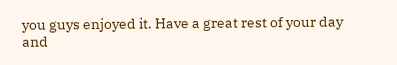you guys enjoyed it. Have a great rest of your day and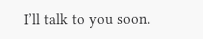I’ll talk to you soon.